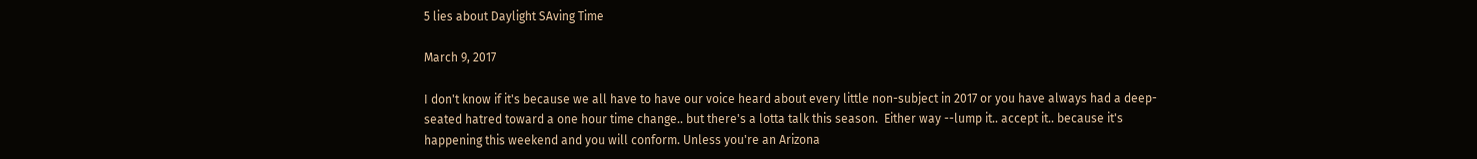5 lies about Daylight SAving Time

March 9, 2017

I don't know if it's because we all have to have our voice heard about every little non-subject in 2017 or you have always had a deep-seated hatred toward a one hour time change.. but there's a lotta talk this season.  Either way --lump it.. accept it.. because it's happening this weekend and you will conform. Unless you're an Arizona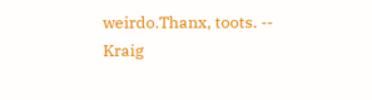weirdo.Thanx, toots. -- Kraig